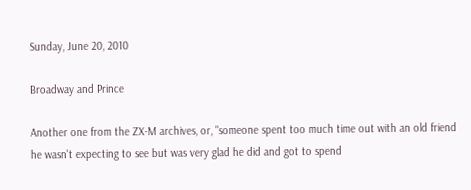Sunday, June 20, 2010

Broadway and Prince

Another one from the ZX-M archives, or, "someone spent too much time out with an old friend he wasn't expecting to see but was very glad he did and got to spend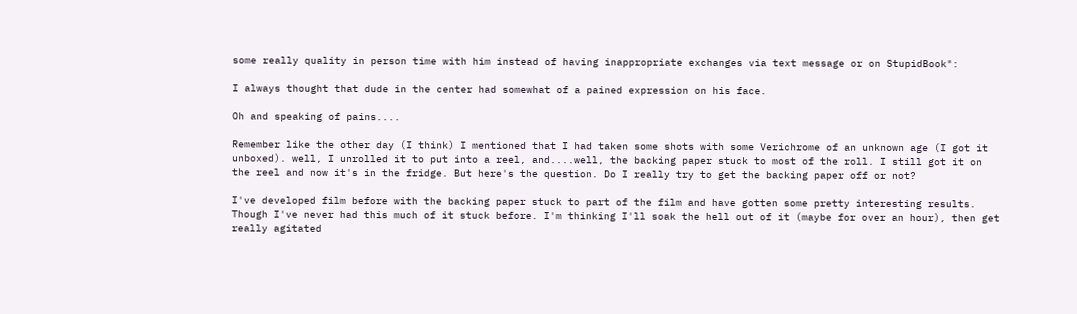some really quality in person time with him instead of having inappropriate exchanges via text message or on StupidBook":

I always thought that dude in the center had somewhat of a pained expression on his face.

Oh and speaking of pains....

Remember like the other day (I think) I mentioned that I had taken some shots with some Verichrome of an unknown age (I got it unboxed). well, I unrolled it to put into a reel, and....well, the backing paper stuck to most of the roll. I still got it on the reel and now it's in the fridge. But here's the question. Do I really try to get the backing paper off or not?

I've developed film before with the backing paper stuck to part of the film and have gotten some pretty interesting results. Though I've never had this much of it stuck before. I'm thinking I'll soak the hell out of it (maybe for over an hour), then get really agitated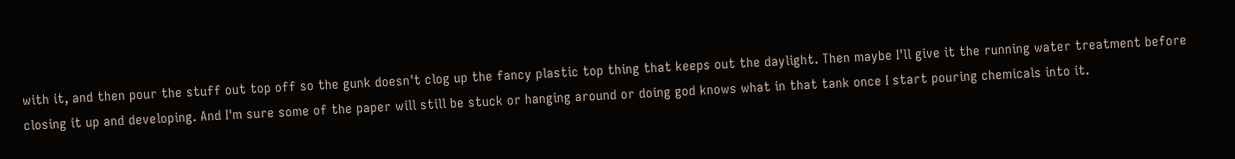with it, and then pour the stuff out top off so the gunk doesn't clog up the fancy plastic top thing that keeps out the daylight. Then maybe I'll give it the running water treatment before closing it up and developing. And I'm sure some of the paper will still be stuck or hanging around or doing god knows what in that tank once I start pouring chemicals into it.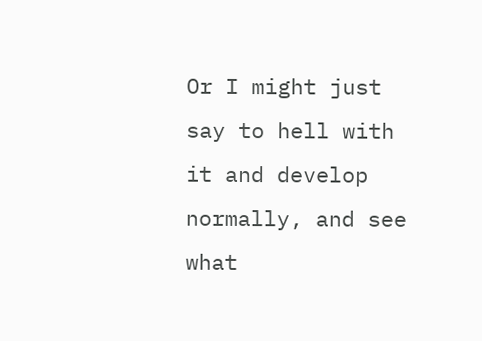Or I might just say to hell with it and develop normally, and see what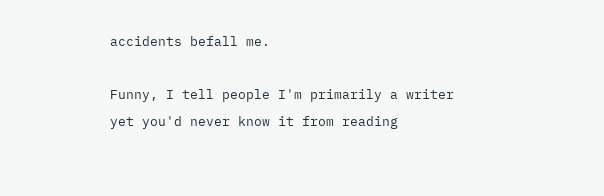accidents befall me.

Funny, I tell people I'm primarily a writer yet you'd never know it from reading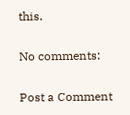this.

No comments:

Post a Comment